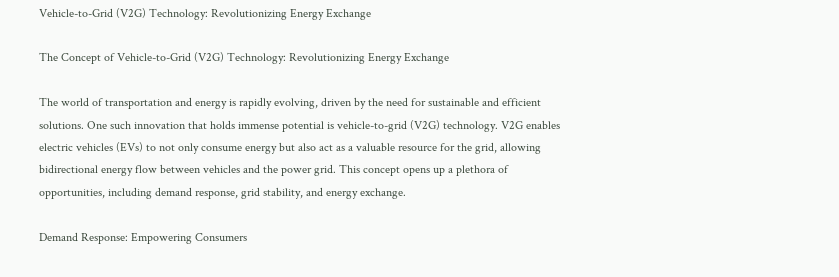Vehicle-to-Grid (V2G) Technology: Revolutionizing Energy Exchange

The Concept of Vehicle-to-Grid (V2G) Technology: Revolutionizing Energy Exchange

The world of transportation and energy is rapidly evolving, driven by the need for sustainable and efficient solutions. One such innovation that holds immense potential is vehicle-to-grid (V2G) technology. V2G enables electric vehicles (EVs) to not only consume energy but also act as a valuable resource for the grid, allowing bidirectional energy flow between vehicles and the power grid. This concept opens up a plethora of opportunities, including demand response, grid stability, and energy exchange.

Demand Response: Empowering Consumers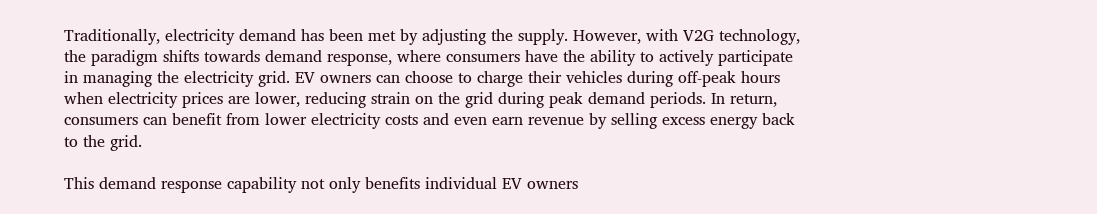Traditionally, electricity demand has been met by adjusting the supply. However, with V2G technology, the paradigm shifts towards demand response, where consumers have the ability to actively participate in managing the electricity grid. EV owners can choose to charge their vehicles during off-peak hours when electricity prices are lower, reducing strain on the grid during peak demand periods. In return, consumers can benefit from lower electricity costs and even earn revenue by selling excess energy back to the grid.

This demand response capability not only benefits individual EV owners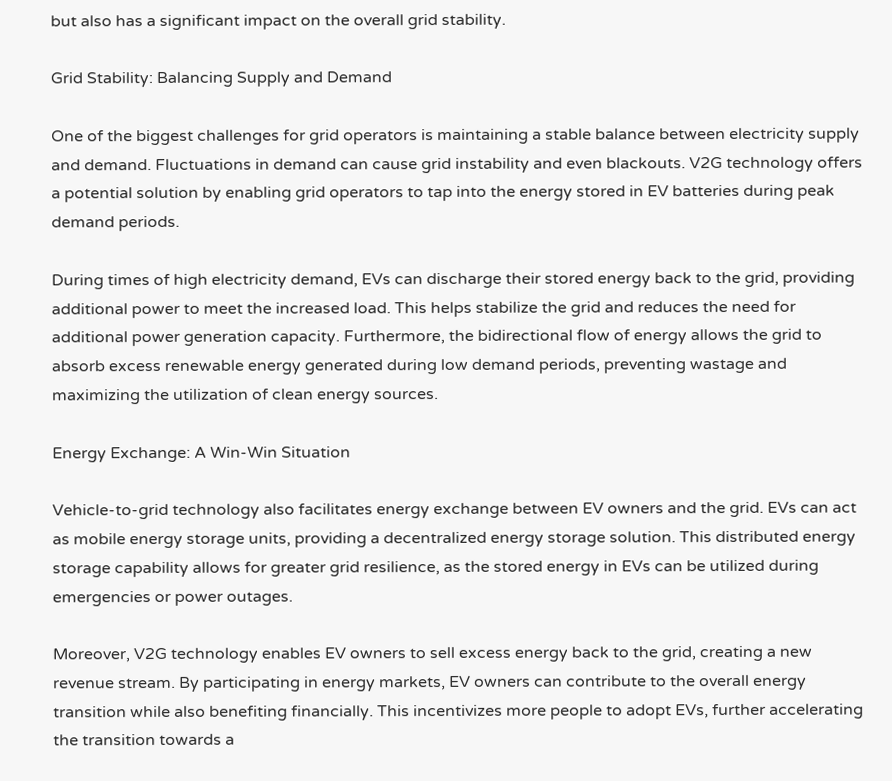but also has a significant impact on the overall grid stability.

Grid Stability: Balancing Supply and Demand

One of the biggest challenges for grid operators is maintaining a stable balance between electricity supply and demand. Fluctuations in demand can cause grid instability and even blackouts. V2G technology offers a potential solution by enabling grid operators to tap into the energy stored in EV batteries during peak demand periods.

During times of high electricity demand, EVs can discharge their stored energy back to the grid, providing additional power to meet the increased load. This helps stabilize the grid and reduces the need for additional power generation capacity. Furthermore, the bidirectional flow of energy allows the grid to absorb excess renewable energy generated during low demand periods, preventing wastage and maximizing the utilization of clean energy sources.

Energy Exchange: A Win-Win Situation

Vehicle-to-grid technology also facilitates energy exchange between EV owners and the grid. EVs can act as mobile energy storage units, providing a decentralized energy storage solution. This distributed energy storage capability allows for greater grid resilience, as the stored energy in EVs can be utilized during emergencies or power outages.

Moreover, V2G technology enables EV owners to sell excess energy back to the grid, creating a new revenue stream. By participating in energy markets, EV owners can contribute to the overall energy transition while also benefiting financially. This incentivizes more people to adopt EVs, further accelerating the transition towards a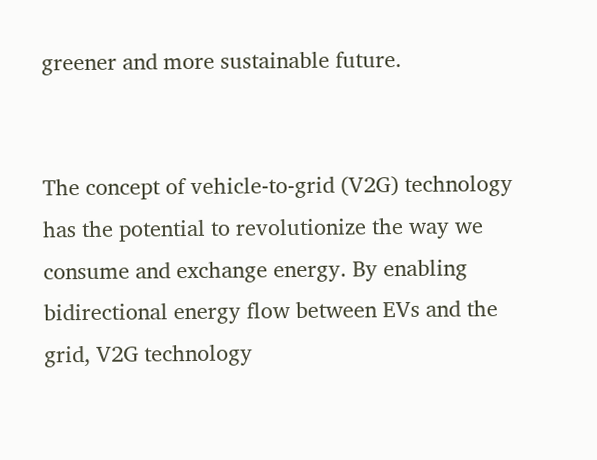greener and more sustainable future.


The concept of vehicle-to-grid (V2G) technology has the potential to revolutionize the way we consume and exchange energy. By enabling bidirectional energy flow between EVs and the grid, V2G technology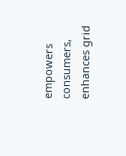empowers consumers, enhances grid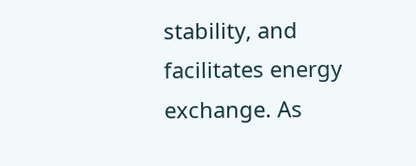stability, and facilitates energy exchange. As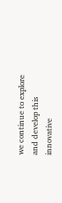we continue to explore and develop this innovative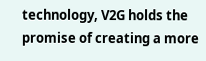technology, V2G holds the promise of creating a more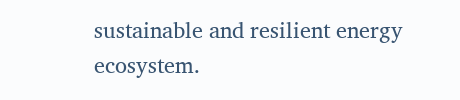sustainable and resilient energy ecosystem.